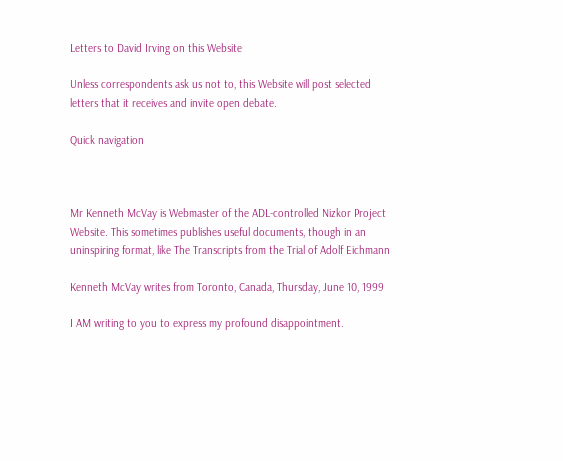Letters to David Irving on this Website

Unless correspondents ask us not to, this Website will post selected letters that it receives and invite open debate.

Quick navigation



Mr Kenneth McVay is Webmaster of the ADL-controlled Nizkor Project Website. This sometimes publishes useful documents, though in an uninspiring format, like The Transcripts from the Trial of Adolf Eichmann

Kenneth McVay writes from Toronto, Canada, Thursday, June 10, 1999

I AM writing to you to express my profound disappointment.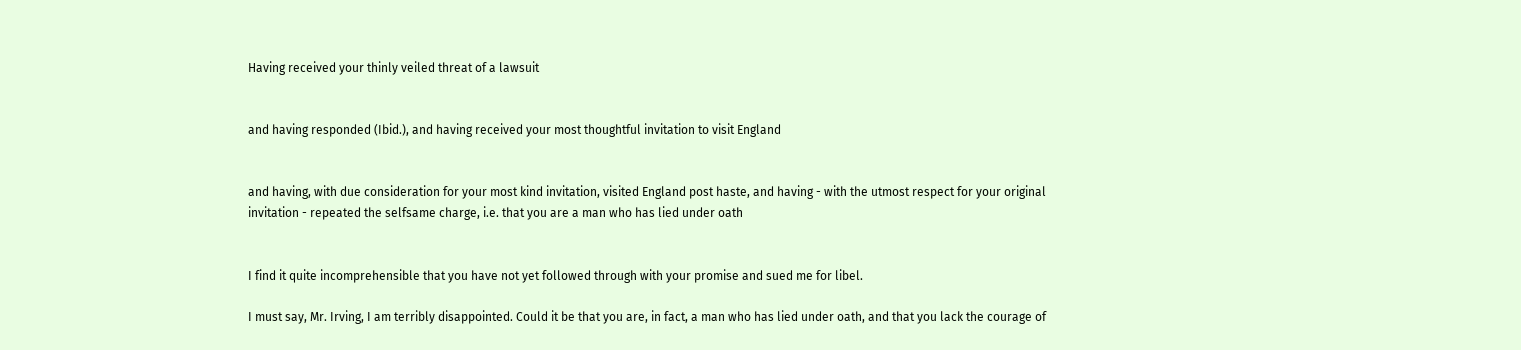Having received your thinly veiled threat of a lawsuit


and having responded (Ibid.), and having received your most thoughtful invitation to visit England


and having, with due consideration for your most kind invitation, visited England post haste, and having - with the utmost respect for your original invitation - repeated the selfsame charge, i.e. that you are a man who has lied under oath


I find it quite incomprehensible that you have not yet followed through with your promise and sued me for libel.

I must say, Mr. Irving, I am terribly disappointed. Could it be that you are, in fact, a man who has lied under oath, and that you lack the courage of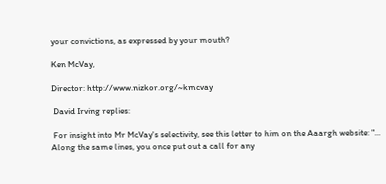your convictions, as expressed by your mouth?

Ken McVay,

Director: http://www.nizkor.org/~kmcvay

 David Irving replies:

 For insight into Mr McVay's selectivity, see this letter to him on the Aaargh website: "... Along the same lines, you once put out a call for any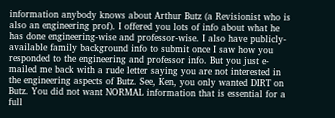information anybody knows about Arthur Butz (a Revisionist who is also an engineering prof). I offered you lots of info about what he has done engineering-wise and professor-wise. I also have publicly-available family background info to submit once I saw how you responded to the engineering and professor info. But you just e-mailed me back with a rude letter saying you are not interested in the engineering aspects of Butz. See, Ken, you only wanted DIRT on Butz. You did not want NORMAL information that is essential for a full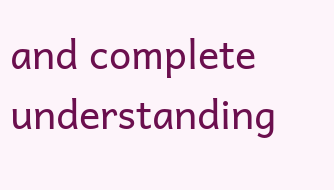and complete understanding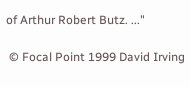of Arthur Robert Butz. ..."

 © Focal Point 1999 David Irving